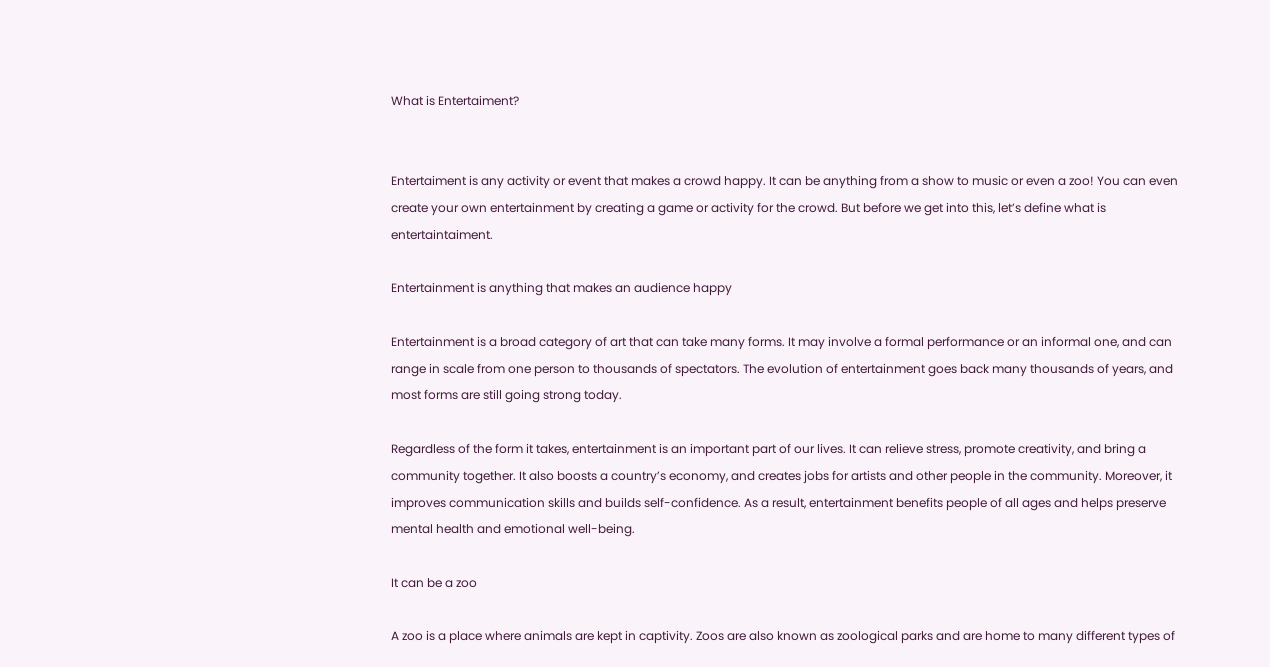What is Entertaiment?


Entertaiment is any activity or event that makes a crowd happy. It can be anything from a show to music or even a zoo! You can even create your own entertainment by creating a game or activity for the crowd. But before we get into this, let’s define what is entertaintaiment.

Entertainment is anything that makes an audience happy

Entertainment is a broad category of art that can take many forms. It may involve a formal performance or an informal one, and can range in scale from one person to thousands of spectators. The evolution of entertainment goes back many thousands of years, and most forms are still going strong today.

Regardless of the form it takes, entertainment is an important part of our lives. It can relieve stress, promote creativity, and bring a community together. It also boosts a country’s economy, and creates jobs for artists and other people in the community. Moreover, it improves communication skills and builds self-confidence. As a result, entertainment benefits people of all ages and helps preserve mental health and emotional well-being.

It can be a zoo

A zoo is a place where animals are kept in captivity. Zoos are also known as zoological parks and are home to many different types of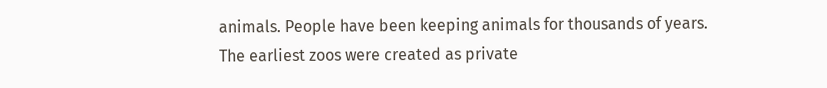animals. People have been keeping animals for thousands of years. The earliest zoos were created as private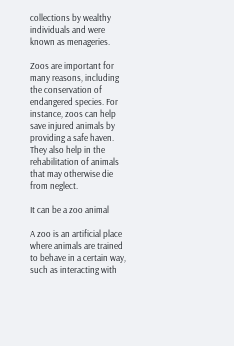collections by wealthy individuals and were known as menageries.

Zoos are important for many reasons, including the conservation of endangered species. For instance, zoos can help save injured animals by providing a safe haven. They also help in the rehabilitation of animals that may otherwise die from neglect.

It can be a zoo animal

A zoo is an artificial place where animals are trained to behave in a certain way, such as interacting with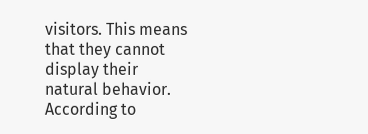visitors. This means that they cannot display their natural behavior. According to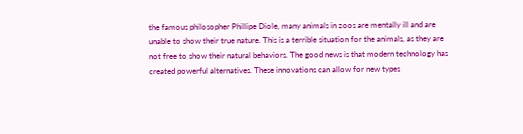the famous philosopher Phillipe Diole, many animals in zoos are mentally ill and are unable to show their true nature. This is a terrible situation for the animals, as they are not free to show their natural behaviors. The good news is that modern technology has created powerful alternatives. These innovations can allow for new types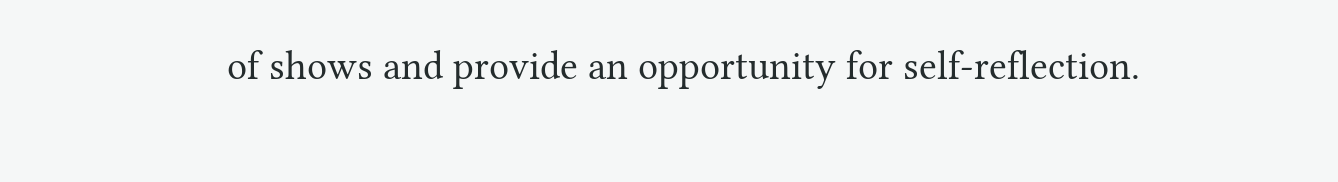of shows and provide an opportunity for self-reflection.